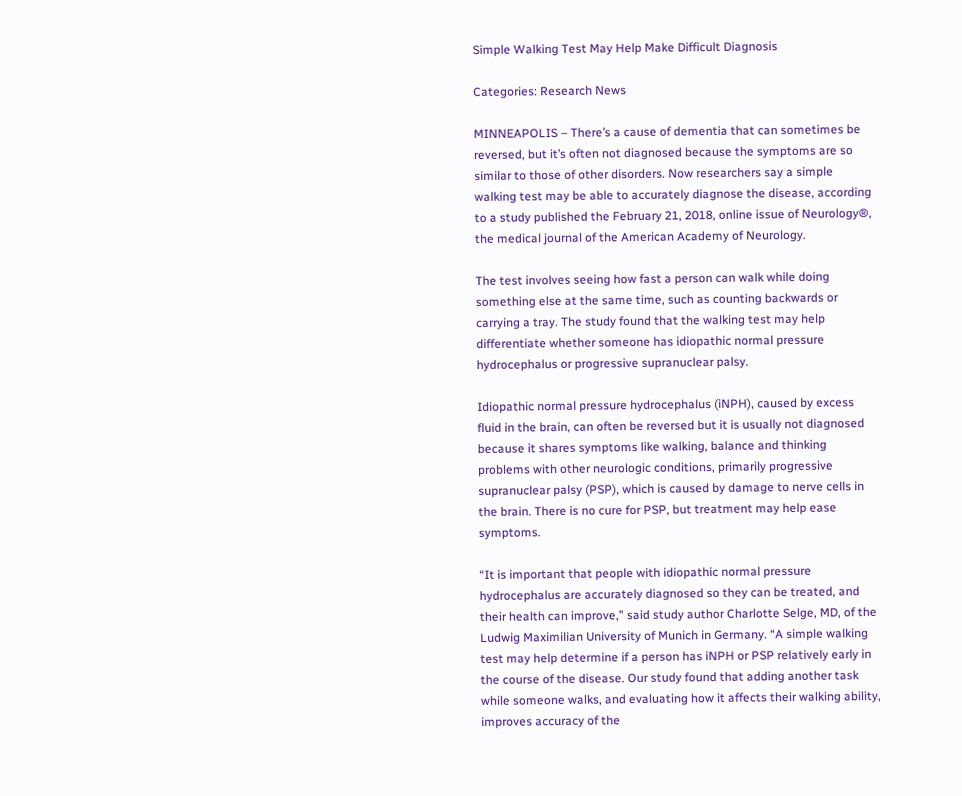Simple Walking Test May Help Make Difficult Diagnosis

Categories: Research News

MINNEAPOLIS – There’s a cause of dementia that can sometimes be reversed, but it’s often not diagnosed because the symptoms are so similar to those of other disorders. Now researchers say a simple walking test may be able to accurately diagnose the disease, according to a study published the February 21, 2018, online issue of Neurology®, the medical journal of the American Academy of Neurology.

The test involves seeing how fast a person can walk while doing something else at the same time, such as counting backwards or carrying a tray. The study found that the walking test may help differentiate whether someone has idiopathic normal pressure hydrocephalus or progressive supranuclear palsy.

Idiopathic normal pressure hydrocephalus (iNPH), caused by excess fluid in the brain, can often be reversed but it is usually not diagnosed because it shares symptoms like walking, balance and thinking problems with other neurologic conditions, primarily progressive supranuclear palsy (PSP), which is caused by damage to nerve cells in the brain. There is no cure for PSP, but treatment may help ease symptoms.

“It is important that people with idiopathic normal pressure hydrocephalus are accurately diagnosed so they can be treated, and their health can improve,” said study author Charlotte Selge, MD, of the Ludwig Maximilian University of Munich in Germany. “A simple walking test may help determine if a person has iNPH or PSP relatively early in the course of the disease. Our study found that adding another task while someone walks, and evaluating how it affects their walking ability, improves accuracy of the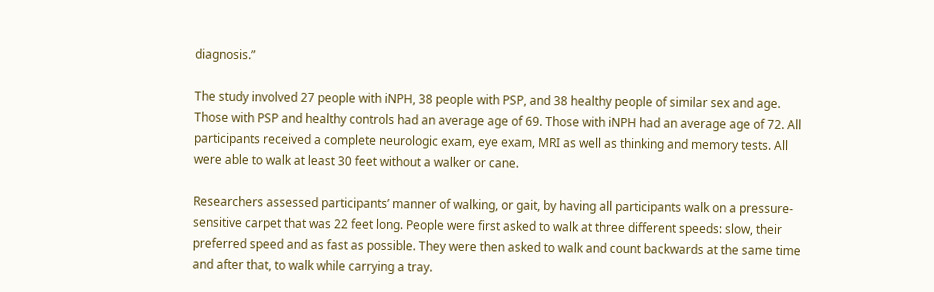diagnosis.”

The study involved 27 people with iNPH, 38 people with PSP, and 38 healthy people of similar sex and age. Those with PSP and healthy controls had an average age of 69. Those with iNPH had an average age of 72. All participants received a complete neurologic exam, eye exam, MRI as well as thinking and memory tests. All were able to walk at least 30 feet without a walker or cane.

Researchers assessed participants’ manner of walking, or gait, by having all participants walk on a pressure-sensitive carpet that was 22 feet long. People were first asked to walk at three different speeds: slow, their preferred speed and as fast as possible. They were then asked to walk and count backwards at the same time and after that, to walk while carrying a tray.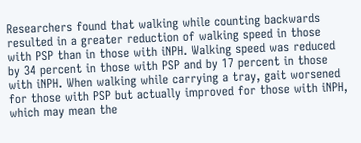Researchers found that walking while counting backwards resulted in a greater reduction of walking speed in those with PSP than in those with iNPH. Walking speed was reduced by 34 percent in those with PSP and by 17 percent in those with iNPH. When walking while carrying a tray, gait worsened for those with PSP but actually improved for those with iNPH, which may mean the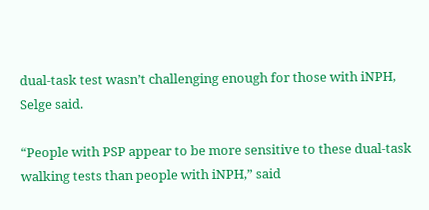dual-task test wasn’t challenging enough for those with iNPH, Selge said.

“People with PSP appear to be more sensitive to these dual-task walking tests than people with iNPH,” said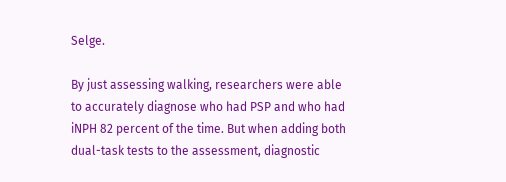Selge.

By just assessing walking, researchers were able to accurately diagnose who had PSP and who had iNPH 82 percent of the time. But when adding both dual-task tests to the assessment, diagnostic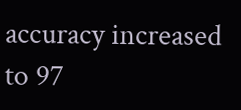accuracy increased to 97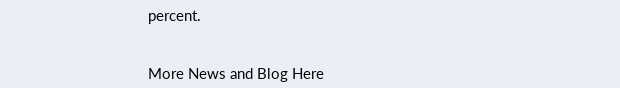percent.


More News and Blog Here